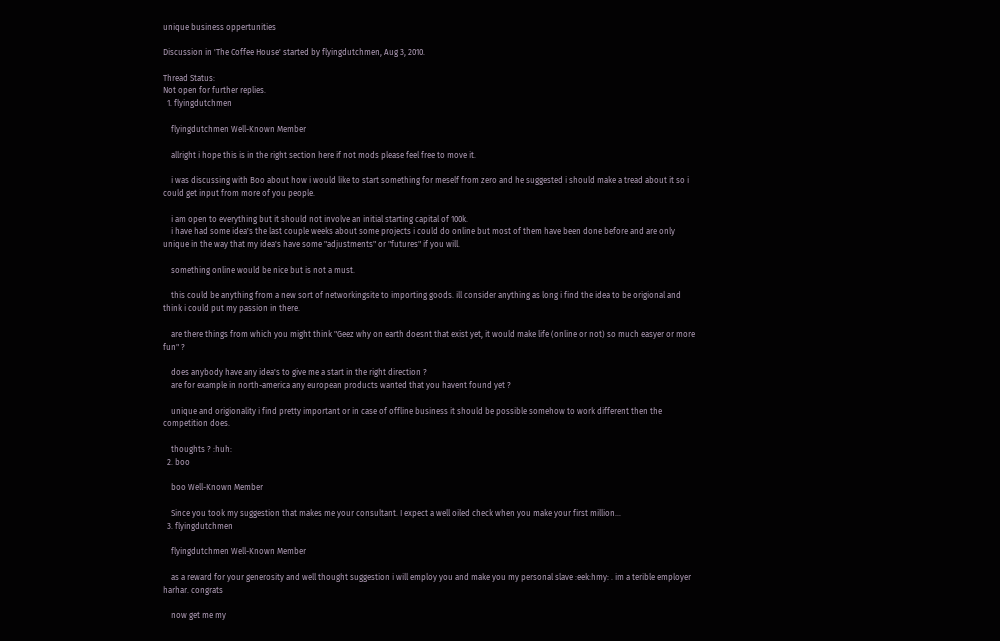unique business oppertunities

Discussion in 'The Coffee House' started by flyingdutchmen, Aug 3, 2010.

Thread Status:
Not open for further replies.
  1. flyingdutchmen

    flyingdutchmen Well-Known Member

    allright i hope this is in the right section here if not mods please feel free to move it.

    i was discussing with Boo about how i would like to start something for meself from zero and he suggested i should make a tread about it so i could get input from more of you people.

    i am open to everything but it should not involve an initial starting capital of 100k.
    i have had some idea's the last couple weeks about some projects i could do online but most of them have been done before and are only unique in the way that my idea's have some "adjustments" or "futures" if you will.

    something online would be nice but is not a must.

    this could be anything from a new sort of networkingsite to importing goods. ill consider anything as long i find the idea to be origional and think i could put my passion in there.

    are there things from which you might think "Geez why on earth doesnt that exist yet, it would make life (online or not) so much easyer or more fun" ?

    does anybody have any idea's to give me a start in the right direction ?
    are for example in north-america any european products wanted that you havent found yet ?

    unique and origionality i find pretty important or in case of offline business it should be possible somehow to work different then the competition does.

    thoughts ? :huh:
  2. boo

    boo Well-Known Member

    Since you took my suggestion that makes me your consultant. I expect a well oiled check when you make your first million...
  3. flyingdutchmen

    flyingdutchmen Well-Known Member

    as a reward for your generosity and well thought suggestion i will employ you and make you my personal slave :eek:hmy: . im a terible employer harhar. congrats

    now get me my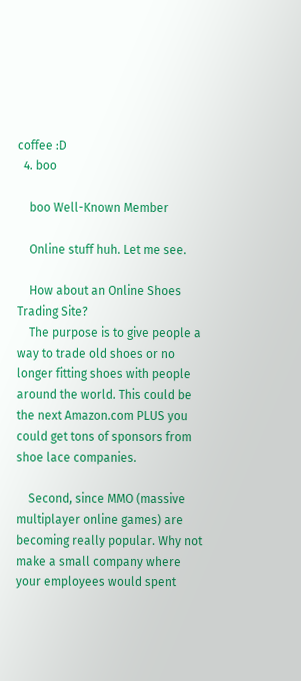coffee :D
  4. boo

    boo Well-Known Member

    Online stuff huh. Let me see.

    How about an Online Shoes Trading Site?
    The purpose is to give people a way to trade old shoes or no longer fitting shoes with people around the world. This could be the next Amazon.com PLUS you could get tons of sponsors from shoe lace companies.

    Second, since MMO (massive multiplayer online games) are becoming really popular. Why not make a small company where your employees would spent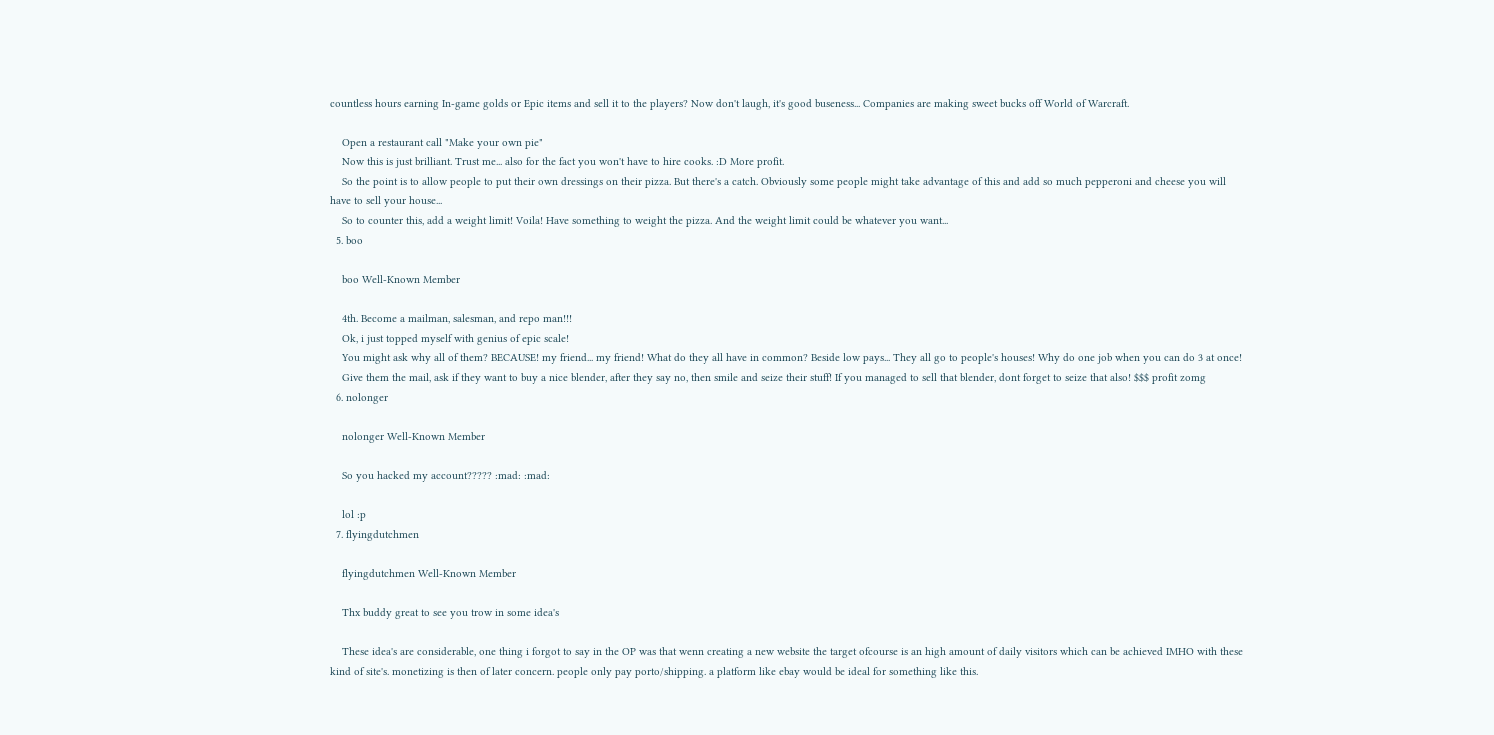countless hours earning In-game golds or Epic items and sell it to the players? Now don't laugh, it's good buseness... Companies are making sweet bucks off World of Warcraft.

    Open a restaurant call "Make your own pie"
    Now this is just brilliant. Trust me... also for the fact you won't have to hire cooks. :D More profit.
    So the point is to allow people to put their own dressings on their pizza. But there's a catch. Obviously some people might take advantage of this and add so much pepperoni and cheese you will have to sell your house...
    So to counter this, add a weight limit! Voila! Have something to weight the pizza. And the weight limit could be whatever you want...
  5. boo

    boo Well-Known Member

    4th. Become a mailman, salesman, and repo man!!!
    Ok, i just topped myself with genius of epic scale!
    You might ask why all of them? BECAUSE! my friend... my friend! What do they all have in common? Beside low pays... They all go to people's houses! Why do one job when you can do 3 at once!
    Give them the mail, ask if they want to buy a nice blender, after they say no, then smile and seize their stuff! If you managed to sell that blender, dont forget to seize that also! $$$ profit zomg
  6. nolonger

    nolonger Well-Known Member

    So you hacked my account????? :mad: :mad:

    lol :p
  7. flyingdutchmen

    flyingdutchmen Well-Known Member

    Thx buddy great to see you trow in some idea's

    These idea's are considerable, one thing i forgot to say in the OP was that wenn creating a new website the target ofcourse is an high amount of daily visitors which can be achieved IMHO with these kind of site's. monetizing is then of later concern. people only pay porto/shipping. a platform like ebay would be ideal for something like this.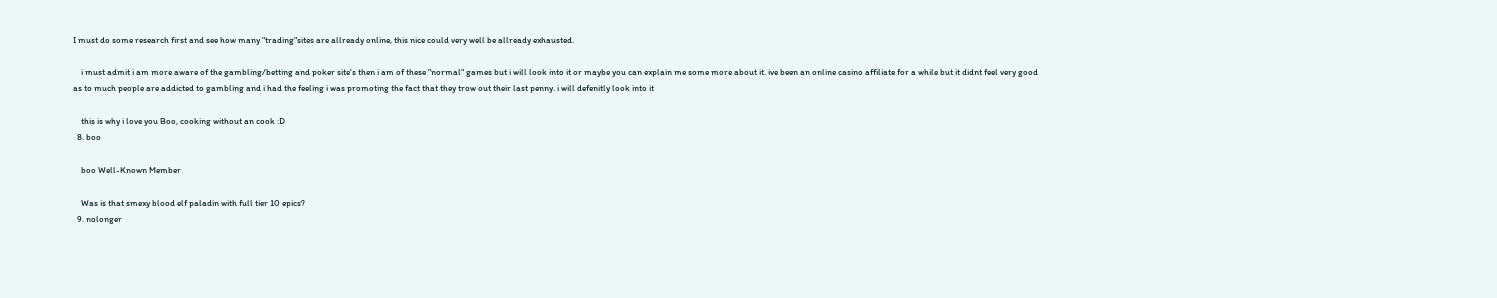I must do some research first and see how many "trading"sites are allready online, this nice could very well be allready exhausted.

    i must admit i am more aware of the gambling/betting and poker site's then i am of these "normal" games but i will look into it or maybe you can explain me some more about it. ive been an online casino affiliate for a while but it didnt feel very good as to much people are addicted to gambling and i had the feeling i was promoting the fact that they trow out their last penny. i will defenitly look into it

    this is why i love you Boo, cooking without an cook :D
  8. boo

    boo Well-Known Member

    Was is that smexy blood elf paladin with full tier 10 epics?
  9. nolonger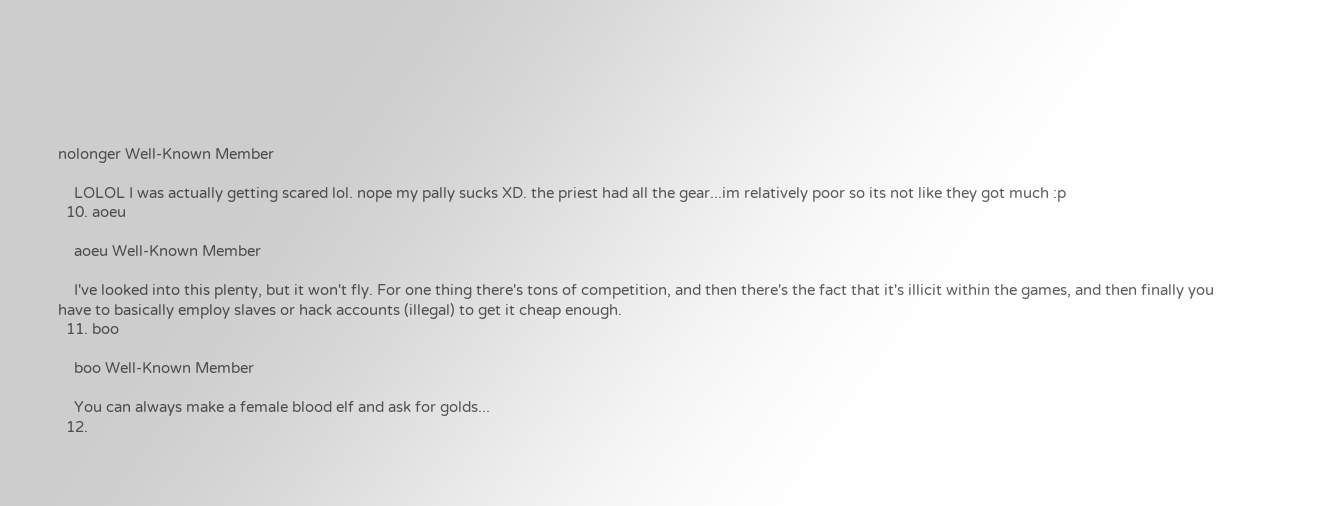nolonger Well-Known Member

    LOLOL I was actually getting scared lol. nope my pally sucks XD. the priest had all the gear...im relatively poor so its not like they got much :p
  10. aoeu

    aoeu Well-Known Member

    I've looked into this plenty, but it won't fly. For one thing there's tons of competition, and then there's the fact that it's illicit within the games, and then finally you have to basically employ slaves or hack accounts (illegal) to get it cheap enough.
  11. boo

    boo Well-Known Member

    You can always make a female blood elf and ask for golds...
  12.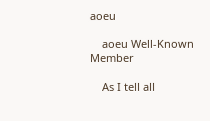aoeu

    aoeu Well-Known Member

    As I tell all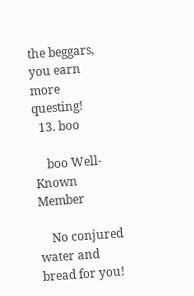the beggars, you earn more questing!
  13. boo

    boo Well-Known Member

    No conjured water and bread for you!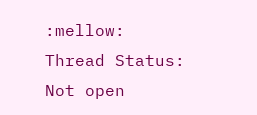:mellow:
Thread Status:
Not open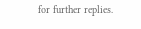for further replies.